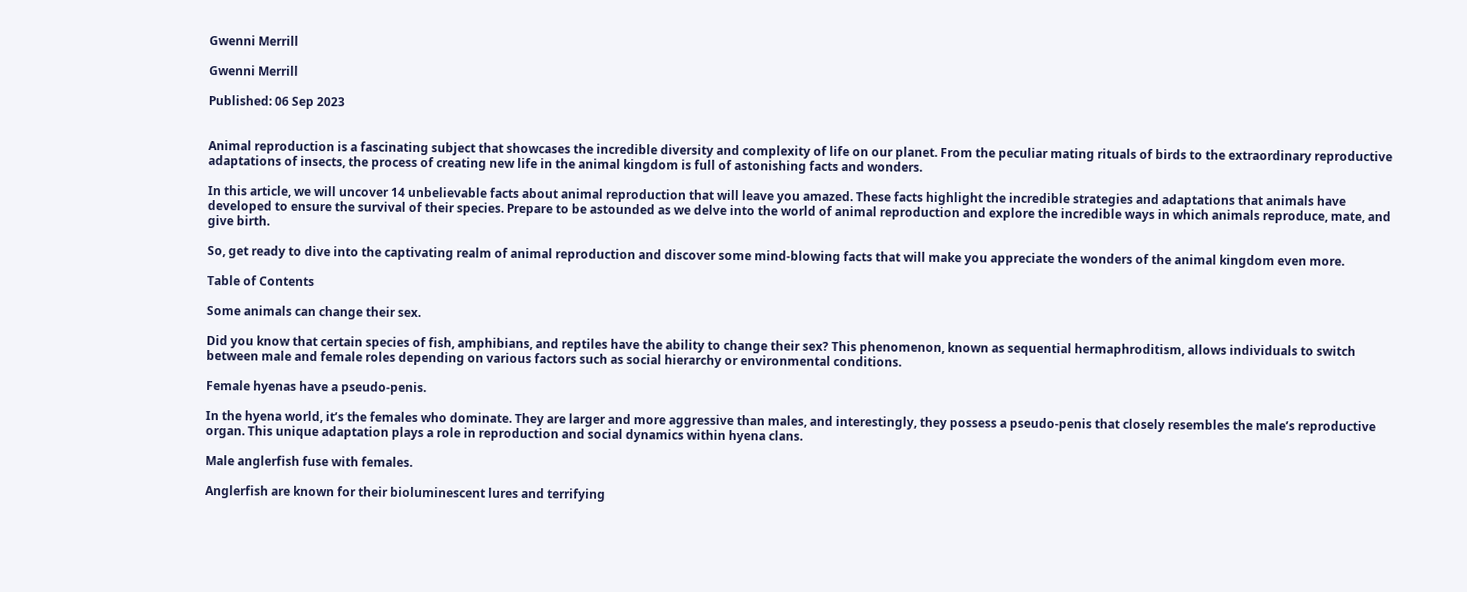Gwenni Merrill

Gwenni Merrill

Published: 06 Sep 2023


Animal reproduction is a fascinating subject that showcases the incredible diversity and complexity of life on our planet. From the peculiar mating rituals of birds to the extraordinary reproductive adaptations of insects, the process of creating new life in the animal kingdom is full of astonishing facts and wonders.

In this article, we will uncover 14 unbelievable facts about animal reproduction that will leave you amazed. These facts highlight the incredible strategies and adaptations that animals have developed to ensure the survival of their species. Prepare to be astounded as we delve into the world of animal reproduction and explore the incredible ways in which animals reproduce, mate, and give birth.

So, get ready to dive into the captivating realm of animal reproduction and discover some mind-blowing facts that will make you appreciate the wonders of the animal kingdom even more.

Table of Contents

Some animals can change their sex.

Did you know that certain species of fish, amphibians, and reptiles have the ability to change their sex? This phenomenon, known as sequential hermaphroditism, allows individuals to switch between male and female roles depending on various factors such as social hierarchy or environmental conditions.

Female hyenas have a pseudo-penis.

In the hyena world, it’s the females who dominate. They are larger and more aggressive than males, and interestingly, they possess a pseudo-penis that closely resembles the male’s reproductive organ. This unique adaptation plays a role in reproduction and social dynamics within hyena clans.

Male anglerfish fuse with females.

Anglerfish are known for their bioluminescent lures and terrifying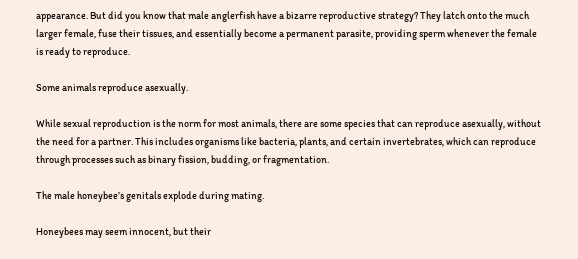appearance. But did you know that male anglerfish have a bizarre reproductive strategy? They latch onto the much larger female, fuse their tissues, and essentially become a permanent parasite, providing sperm whenever the female is ready to reproduce.

Some animals reproduce asexually.

While sexual reproduction is the norm for most animals, there are some species that can reproduce asexually, without the need for a partner. This includes organisms like bacteria, plants, and certain invertebrates, which can reproduce through processes such as binary fission, budding, or fragmentation.

The male honeybee’s genitals explode during mating.

Honeybees may seem innocent, but their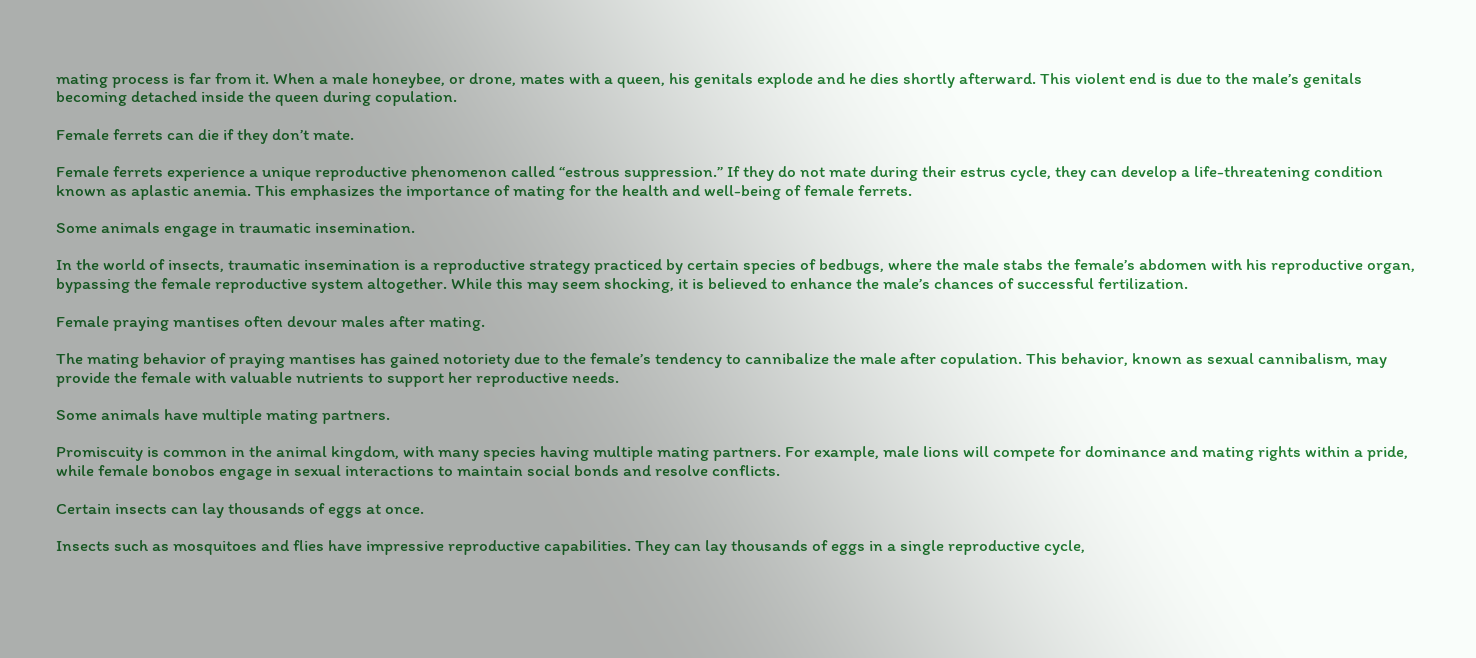mating process is far from it. When a male honeybee, or drone, mates with a queen, his genitals explode and he dies shortly afterward. This violent end is due to the male’s genitals becoming detached inside the queen during copulation.

Female ferrets can die if they don’t mate.

Female ferrets experience a unique reproductive phenomenon called “estrous suppression.” If they do not mate during their estrus cycle, they can develop a life-threatening condition known as aplastic anemia. This emphasizes the importance of mating for the health and well-being of female ferrets.

Some animals engage in traumatic insemination.

In the world of insects, traumatic insemination is a reproductive strategy practiced by certain species of bedbugs, where the male stabs the female’s abdomen with his reproductive organ, bypassing the female reproductive system altogether. While this may seem shocking, it is believed to enhance the male’s chances of successful fertilization.

Female praying mantises often devour males after mating.

The mating behavior of praying mantises has gained notoriety due to the female’s tendency to cannibalize the male after copulation. This behavior, known as sexual cannibalism, may provide the female with valuable nutrients to support her reproductive needs.

Some animals have multiple mating partners.

Promiscuity is common in the animal kingdom, with many species having multiple mating partners. For example, male lions will compete for dominance and mating rights within a pride, while female bonobos engage in sexual interactions to maintain social bonds and resolve conflicts.

Certain insects can lay thousands of eggs at once.

Insects such as mosquitoes and flies have impressive reproductive capabilities. They can lay thousands of eggs in a single reproductive cycle,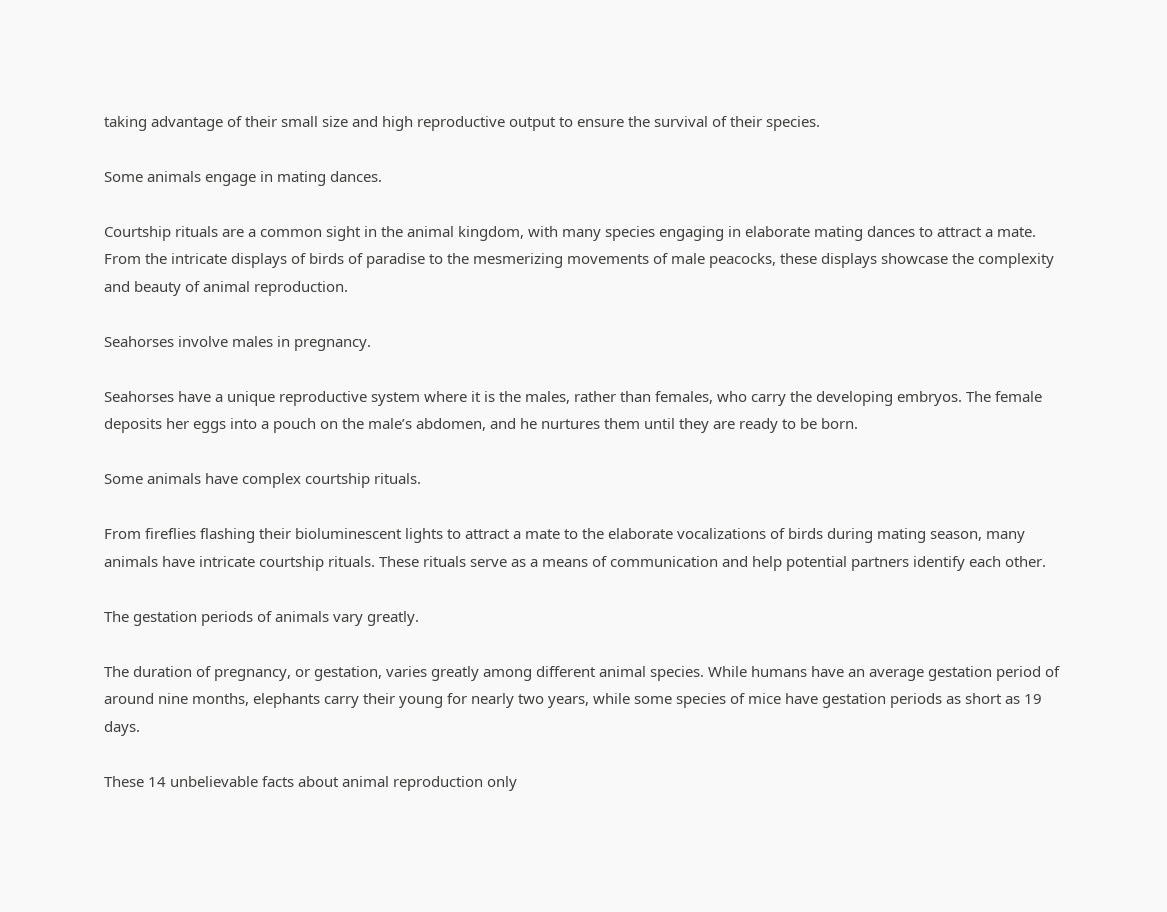taking advantage of their small size and high reproductive output to ensure the survival of their species.

Some animals engage in mating dances.

Courtship rituals are a common sight in the animal kingdom, with many species engaging in elaborate mating dances to attract a mate. From the intricate displays of birds of paradise to the mesmerizing movements of male peacocks, these displays showcase the complexity and beauty of animal reproduction.

Seahorses involve males in pregnancy.

Seahorses have a unique reproductive system where it is the males, rather than females, who carry the developing embryos. The female deposits her eggs into a pouch on the male’s abdomen, and he nurtures them until they are ready to be born.

Some animals have complex courtship rituals.

From fireflies flashing their bioluminescent lights to attract a mate to the elaborate vocalizations of birds during mating season, many animals have intricate courtship rituals. These rituals serve as a means of communication and help potential partners identify each other.

The gestation periods of animals vary greatly.

The duration of pregnancy, or gestation, varies greatly among different animal species. While humans have an average gestation period of around nine months, elephants carry their young for nearly two years, while some species of mice have gestation periods as short as 19 days.

These 14 unbelievable facts about animal reproduction only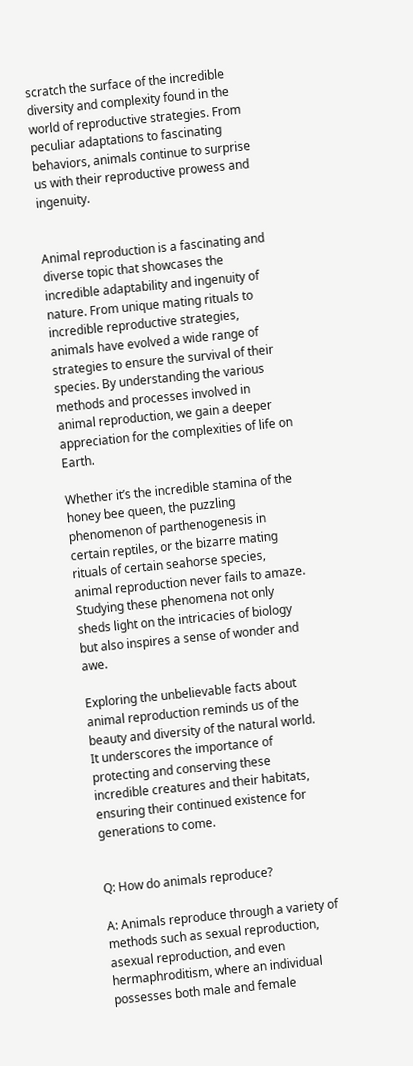scratch the surface of the incredible diversity and complexity found in the world of reproductive strategies. From peculiar adaptations to fascinating behaviors, animals continue to surprise us with their reproductive prowess and ingenuity.


Animal reproduction is a fascinating and diverse topic that showcases the incredible adaptability and ingenuity of nature. From unique mating rituals to incredible reproductive strategies, animals have evolved a wide range of strategies to ensure the survival of their species. By understanding the various methods and processes involved in animal reproduction, we gain a deeper appreciation for the complexities of life on Earth.

Whether it’s the incredible stamina of the honey bee queen, the puzzling phenomenon of parthenogenesis in certain reptiles, or the bizarre mating rituals of certain seahorse species, animal reproduction never fails to amaze. Studying these phenomena not only sheds light on the intricacies of biology but also inspires a sense of wonder and awe.

Exploring the unbelievable facts about animal reproduction reminds us of the beauty and diversity of the natural world. It underscores the importance of protecting and conserving these incredible creatures and their habitats, ensuring their continued existence for generations to come.


Q: How do animals reproduce?

A: Animals reproduce through a variety of methods such as sexual reproduction, asexual reproduction, and even hermaphroditism, where an individual possesses both male and female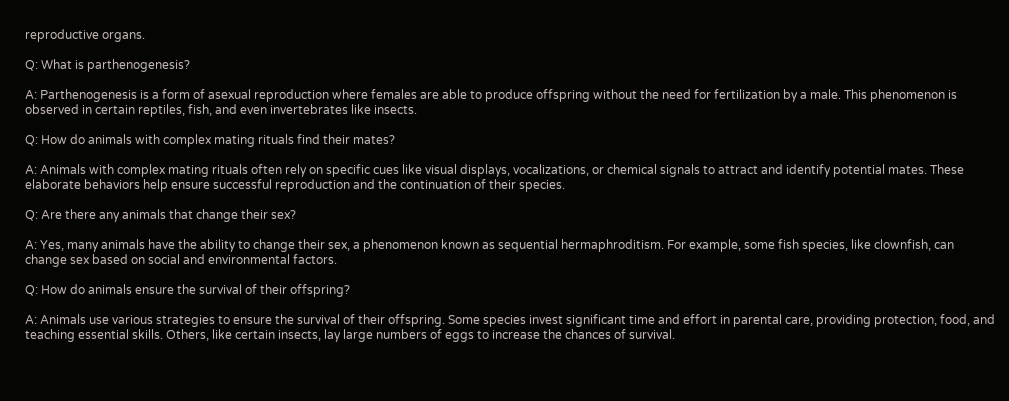reproductive organs.

Q: What is parthenogenesis?

A: Parthenogenesis is a form of asexual reproduction where females are able to produce offspring without the need for fertilization by a male. This phenomenon is observed in certain reptiles, fish, and even invertebrates like insects.

Q: How do animals with complex mating rituals find their mates?

A: Animals with complex mating rituals often rely on specific cues like visual displays, vocalizations, or chemical signals to attract and identify potential mates. These elaborate behaviors help ensure successful reproduction and the continuation of their species.

Q: Are there any animals that change their sex?

A: Yes, many animals have the ability to change their sex, a phenomenon known as sequential hermaphroditism. For example, some fish species, like clownfish, can change sex based on social and environmental factors.

Q: How do animals ensure the survival of their offspring?

A: Animals use various strategies to ensure the survival of their offspring. Some species invest significant time and effort in parental care, providing protection, food, and teaching essential skills. Others, like certain insects, lay large numbers of eggs to increase the chances of survival.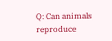Q: Can animals reproduce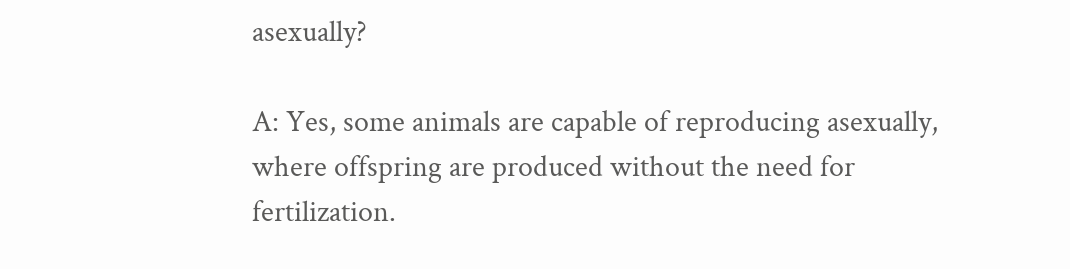asexually?

A: Yes, some animals are capable of reproducing asexually, where offspring are produced without the need for fertilization.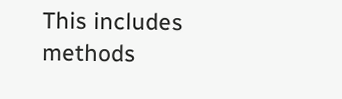This includes methods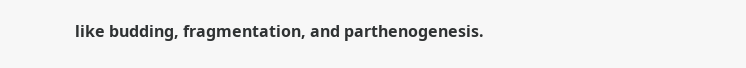like budding, fragmentation, and parthenogenesis.